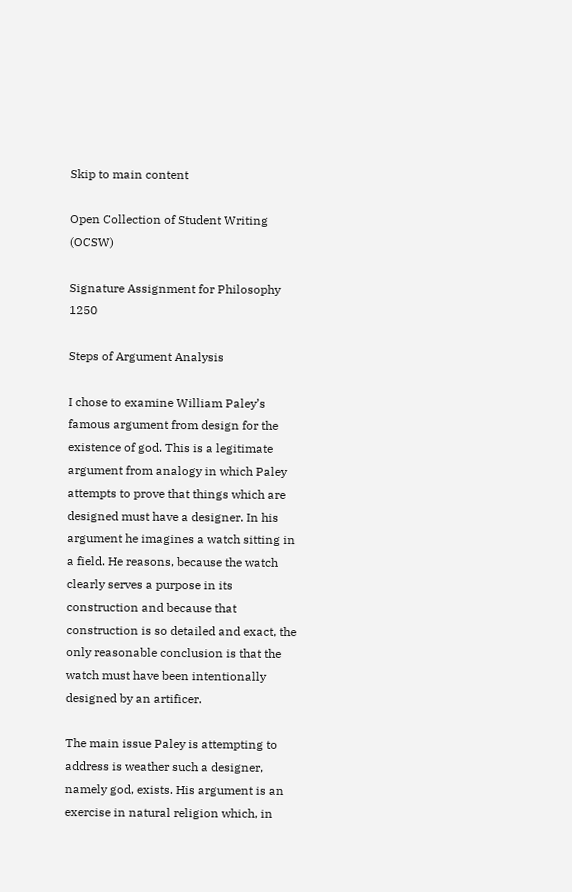Skip to main content

Open Collection of Student Writing (OCSW)

Signature Assignment for Philosophy 1250

Steps of Argument Analysis

I chose to examine William Paley’s famous argument from design for the existence of god. This is a legitimate argument from analogy in which Paley attempts to prove that things which are designed must have a designer. In his argument he imagines a watch sitting in a field. He reasons, because the watch clearly serves a purpose in its construction and because that construction is so detailed and exact, the only reasonable conclusion is that the watch must have been intentionally designed by an artificer.

The main issue Paley is attempting to address is weather such a designer, namely god, exists. His argument is an exercise in natural religion which, in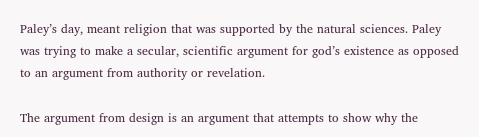Paley’s day, meant religion that was supported by the natural sciences. Paley was trying to make a secular, scientific argument for god’s existence as opposed to an argument from authority or revelation.

The argument from design is an argument that attempts to show why the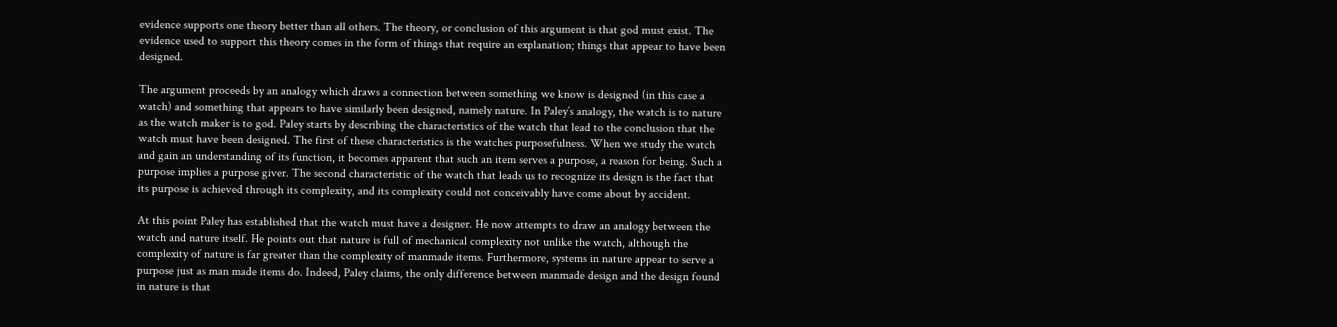evidence supports one theory better than all others. The theory, or conclusion of this argument is that god must exist. The evidence used to support this theory comes in the form of things that require an explanation; things that appear to have been designed.

The argument proceeds by an analogy which draws a connection between something we know is designed (in this case a watch) and something that appears to have similarly been designed, namely nature. In Paley’s analogy, the watch is to nature as the watch maker is to god. Paley starts by describing the characteristics of the watch that lead to the conclusion that the watch must have been designed. The first of these characteristics is the watches purposefulness. When we study the watch and gain an understanding of its function, it becomes apparent that such an item serves a purpose, a reason for being. Such a purpose implies a purpose giver. The second characteristic of the watch that leads us to recognize its design is the fact that its purpose is achieved through its complexity, and its complexity could not conceivably have come about by accident.

At this point Paley has established that the watch must have a designer. He now attempts to draw an analogy between the watch and nature itself. He points out that nature is full of mechanical complexity not unlike the watch, although the complexity of nature is far greater than the complexity of manmade items. Furthermore, systems in nature appear to serve a purpose just as man made items do. Indeed, Paley claims, the only difference between manmade design and the design found in nature is that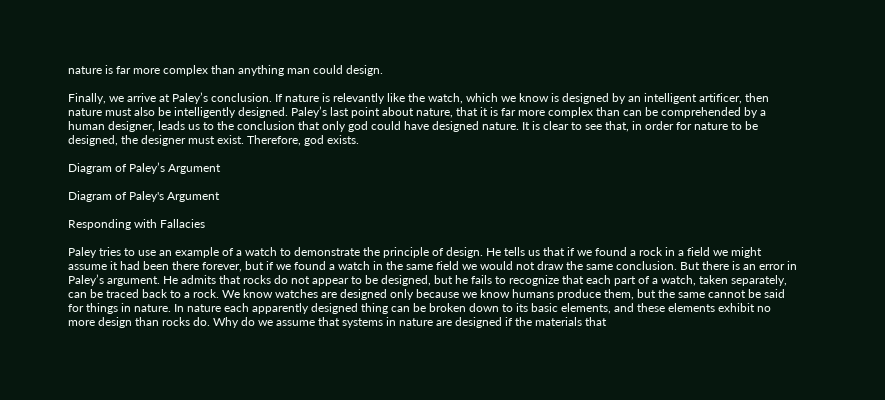nature is far more complex than anything man could design.

Finally, we arrive at Paley’s conclusion. If nature is relevantly like the watch, which we know is designed by an intelligent artificer, then nature must also be intelligently designed. Paley’s last point about nature, that it is far more complex than can be comprehended by a human designer, leads us to the conclusion that only god could have designed nature. It is clear to see that, in order for nature to be designed, the designer must exist. Therefore, god exists.

Diagram of Paley’s Argument

Diagram of Paley's Argument

Responding with Fallacies

Paley tries to use an example of a watch to demonstrate the principle of design. He tells us that if we found a rock in a field we might assume it had been there forever, but if we found a watch in the same field we would not draw the same conclusion. But there is an error in Paley’s argument. He admits that rocks do not appear to be designed, but he fails to recognize that each part of a watch, taken separately, can be traced back to a rock. We know watches are designed only because we know humans produce them, but the same cannot be said for things in nature. In nature each apparently designed thing can be broken down to its basic elements, and these elements exhibit no more design than rocks do. Why do we assume that systems in nature are designed if the materials that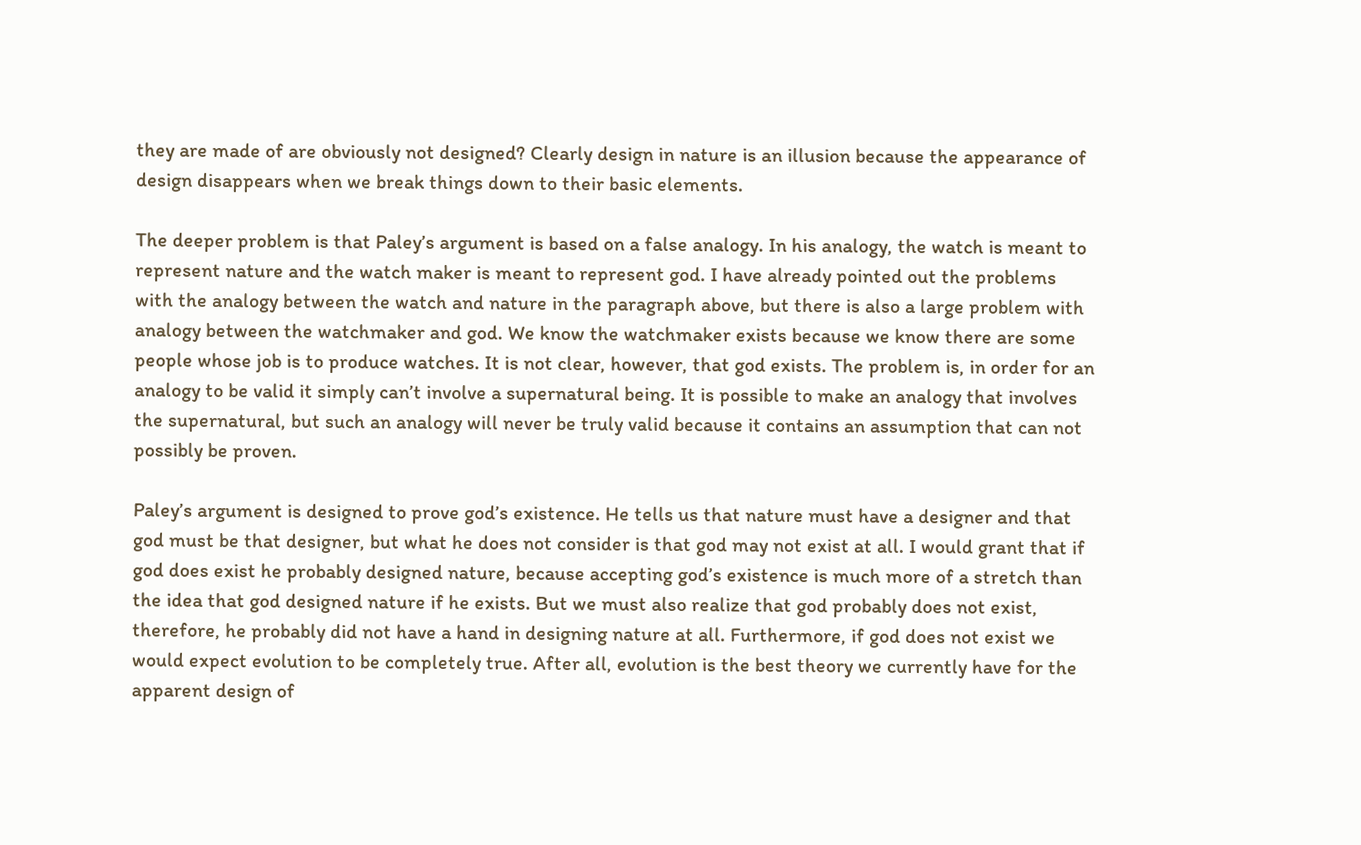they are made of are obviously not designed? Clearly design in nature is an illusion because the appearance of design disappears when we break things down to their basic elements.

The deeper problem is that Paley’s argument is based on a false analogy. In his analogy, the watch is meant to represent nature and the watch maker is meant to represent god. I have already pointed out the problems with the analogy between the watch and nature in the paragraph above, but there is also a large problem with analogy between the watchmaker and god. We know the watchmaker exists because we know there are some people whose job is to produce watches. It is not clear, however, that god exists. The problem is, in order for an analogy to be valid it simply can’t involve a supernatural being. It is possible to make an analogy that involves the supernatural, but such an analogy will never be truly valid because it contains an assumption that can not possibly be proven.

Paley’s argument is designed to prove god’s existence. He tells us that nature must have a designer and that god must be that designer, but what he does not consider is that god may not exist at all. I would grant that if god does exist he probably designed nature, because accepting god’s existence is much more of a stretch than the idea that god designed nature if he exists. But we must also realize that god probably does not exist, therefore, he probably did not have a hand in designing nature at all. Furthermore, if god does not exist we would expect evolution to be completely true. After all, evolution is the best theory we currently have for the apparent design of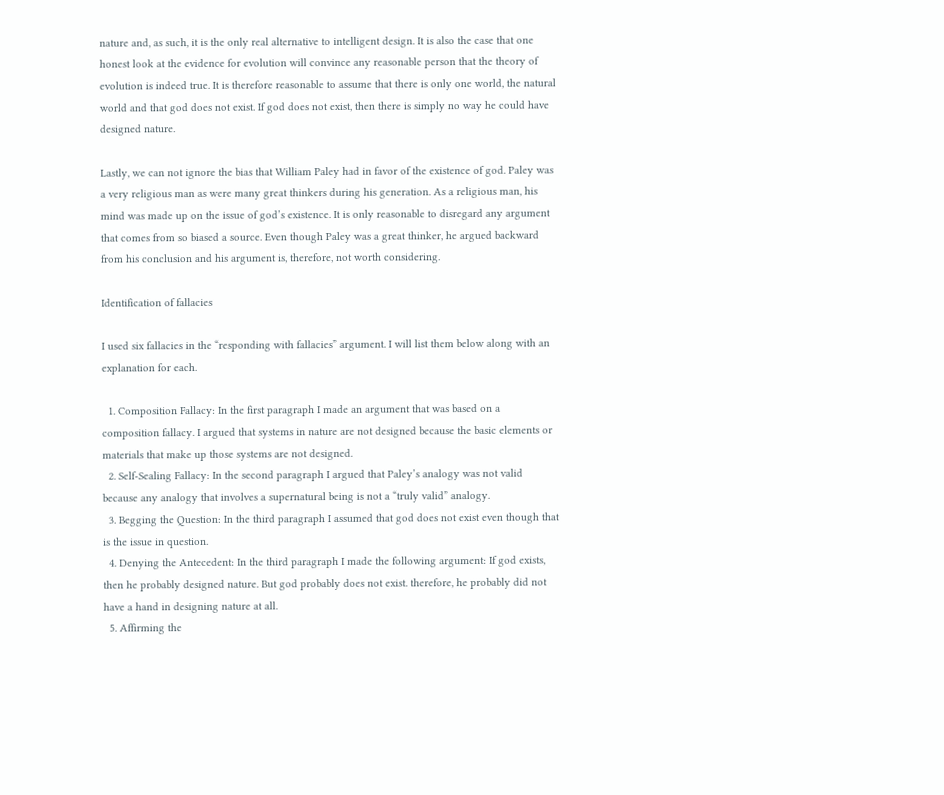nature and, as such, it is the only real alternative to intelligent design. It is also the case that one honest look at the evidence for evolution will convince any reasonable person that the theory of evolution is indeed true. It is therefore reasonable to assume that there is only one world, the natural world and that god does not exist. If god does not exist, then there is simply no way he could have designed nature.

Lastly, we can not ignore the bias that William Paley had in favor of the existence of god. Paley was a very religious man as were many great thinkers during his generation. As a religious man, his mind was made up on the issue of god’s existence. It is only reasonable to disregard any argument that comes from so biased a source. Even though Paley was a great thinker, he argued backward from his conclusion and his argument is, therefore, not worth considering.

Identification of fallacies

I used six fallacies in the “responding with fallacies” argument. I will list them below along with an explanation for each.

  1. Composition Fallacy: In the first paragraph I made an argument that was based on a composition fallacy. I argued that systems in nature are not designed because the basic elements or materials that make up those systems are not designed.
  2. Self-Sealing Fallacy: In the second paragraph I argued that Paley’s analogy was not valid because any analogy that involves a supernatural being is not a “truly valid” analogy.
  3. Begging the Question: In the third paragraph I assumed that god does not exist even though that is the issue in question.
  4. Denying the Antecedent: In the third paragraph I made the following argument: If god exists, then he probably designed nature. But god probably does not exist. therefore, he probably did not have a hand in designing nature at all.
  5. Affirming the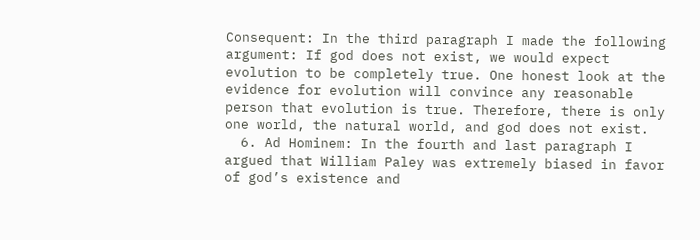Consequent: In the third paragraph I made the following argument: If god does not exist, we would expect evolution to be completely true. One honest look at the evidence for evolution will convince any reasonable person that evolution is true. Therefore, there is only one world, the natural world, and god does not exist.
  6. Ad Hominem: In the fourth and last paragraph I argued that William Paley was extremely biased in favor of god’s existence and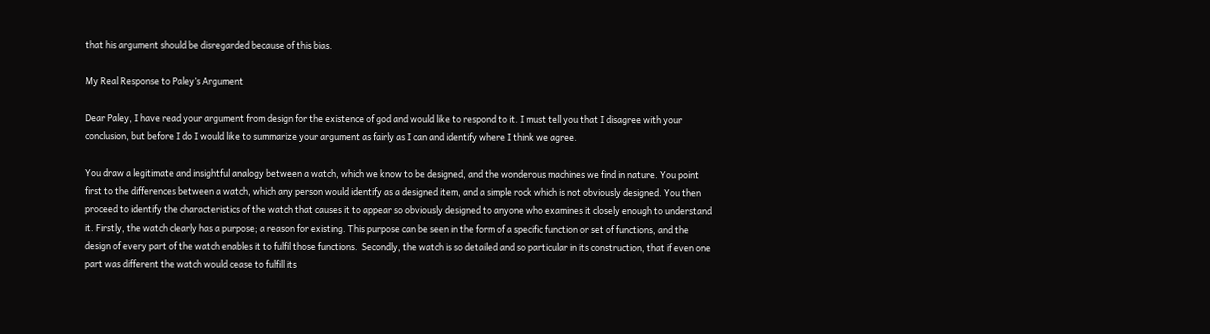that his argument should be disregarded because of this bias.

My Real Response to Paley’s Argument

Dear Paley, I have read your argument from design for the existence of god and would like to respond to it. I must tell you that I disagree with your conclusion, but before I do I would like to summarize your argument as fairly as I can and identify where I think we agree.

You draw a legitimate and insightful analogy between a watch, which we know to be designed, and the wonderous machines we find in nature. You point first to the differences between a watch, which any person would identify as a designed item, and a simple rock which is not obviously designed. You then proceed to identify the characteristics of the watch that causes it to appear so obviously designed to anyone who examines it closely enough to understand it. Firstly, the watch clearly has a purpose; a reason for existing. This purpose can be seen in the form of a specific function or set of functions, and the design of every part of the watch enables it to fulfil those functions.  Secondly, the watch is so detailed and so particular in its construction, that if even one part was different the watch would cease to fulfill its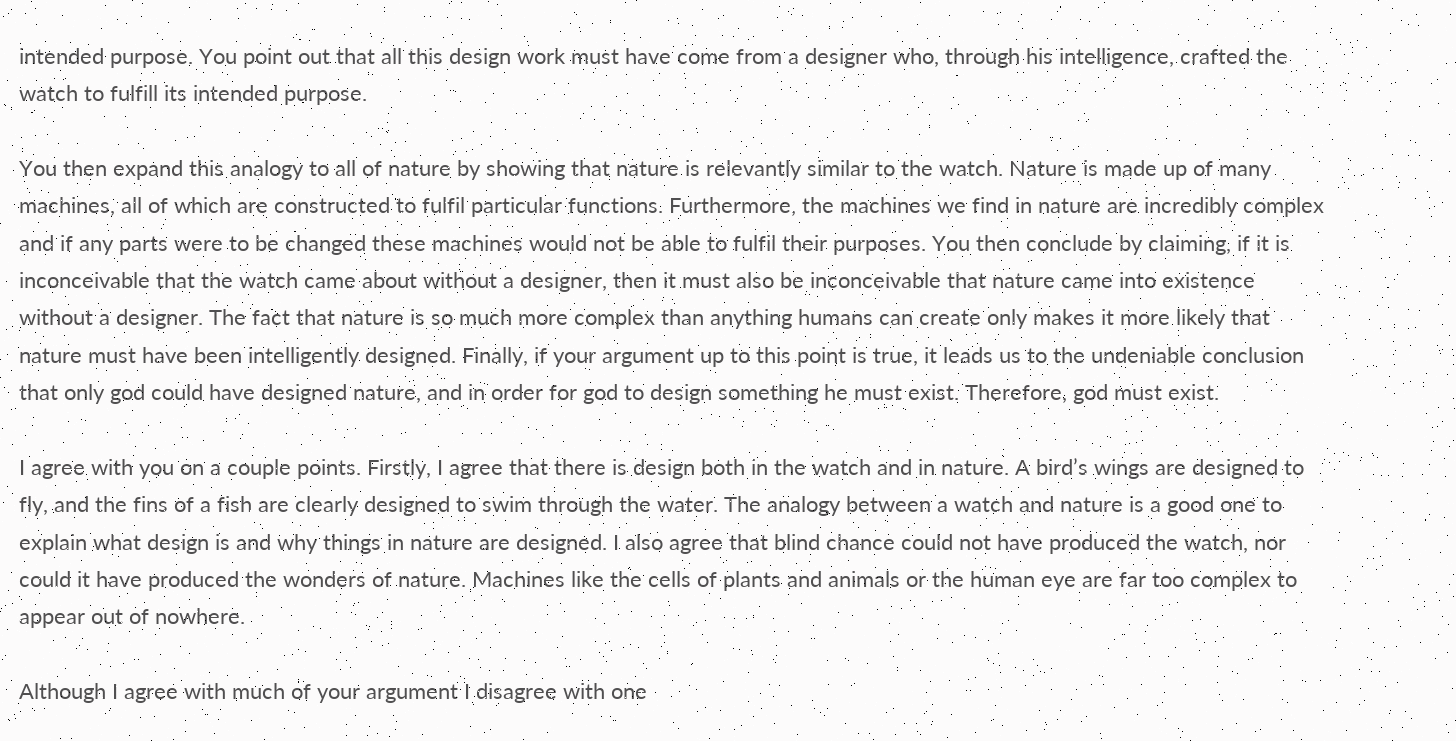intended purpose. You point out that all this design work must have come from a designer who, through his intelligence, crafted the watch to fulfill its intended purpose.

You then expand this analogy to all of nature by showing that nature is relevantly similar to the watch. Nature is made up of many machines, all of which are constructed to fulfil particular functions. Furthermore, the machines we find in nature are incredibly complex and if any parts were to be changed these machines would not be able to fulfil their purposes. You then conclude by claiming, if it is inconceivable that the watch came about without a designer, then it must also be inconceivable that nature came into existence without a designer. The fact that nature is so much more complex than anything humans can create only makes it more likely that nature must have been intelligently designed. Finally, if your argument up to this point is true, it leads us to the undeniable conclusion that only god could have designed nature, and in order for god to design something he must exist. Therefore, god must exist.

I agree with you on a couple points. Firstly, I agree that there is design both in the watch and in nature. A bird’s wings are designed to fly, and the fins of a fish are clearly designed to swim through the water. The analogy between a watch and nature is a good one to explain what design is and why things in nature are designed. I also agree that blind chance could not have produced the watch, nor could it have produced the wonders of nature. Machines like the cells of plants and animals or the human eye are far too complex to appear out of nowhere.

Although I agree with much of your argument I disagree with one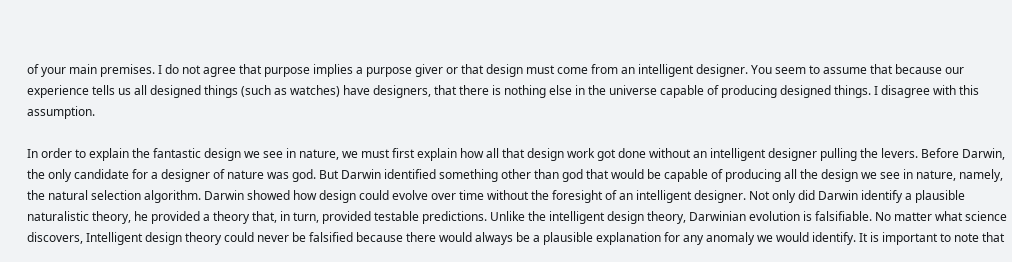of your main premises. I do not agree that purpose implies a purpose giver or that design must come from an intelligent designer. You seem to assume that because our experience tells us all designed things (such as watches) have designers, that there is nothing else in the universe capable of producing designed things. I disagree with this assumption.

In order to explain the fantastic design we see in nature, we must first explain how all that design work got done without an intelligent designer pulling the levers. Before Darwin, the only candidate for a designer of nature was god. But Darwin identified something other than god that would be capable of producing all the design we see in nature, namely, the natural selection algorithm. Darwin showed how design could evolve over time without the foresight of an intelligent designer. Not only did Darwin identify a plausible naturalistic theory, he provided a theory that, in turn, provided testable predictions. Unlike the intelligent design theory, Darwinian evolution is falsifiable. No matter what science discovers, Intelligent design theory could never be falsified because there would always be a plausible explanation for any anomaly we would identify. It is important to note that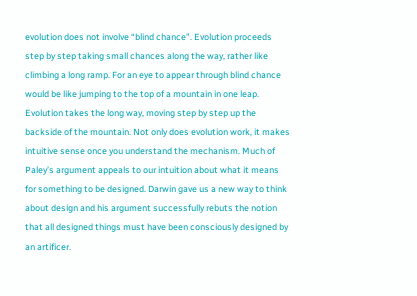evolution does not involve “blind chance”. Evolution proceeds step by step taking small chances along the way, rather like climbing a long ramp. For an eye to appear through blind chance would be like jumping to the top of a mountain in one leap. Evolution takes the long way, moving step by step up the backside of the mountain. Not only does evolution work, it makes intuitive sense once you understand the mechanism. Much of Paley’s argument appeals to our intuition about what it means for something to be designed. Darwin gave us a new way to think about design and his argument successfully rebuts the notion that all designed things must have been consciously designed by an artificer.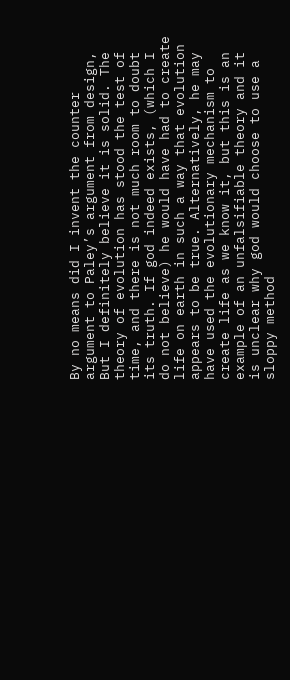By no means did I invent the counter argument to Paley’s argument from design, But I definitely believe it is solid. The theory of evolution has stood the test of time, and there is not much room to doubt its truth. If god indeed exists, (which I do not believe) he would have had to create life on earth in such a way that evolution appears to be true. Alternatively, he may have used the evolutionary mechanism to create life as we know it, but this is an example of an unfalsifiable theory and it is unclear why god would choose to use a sloppy method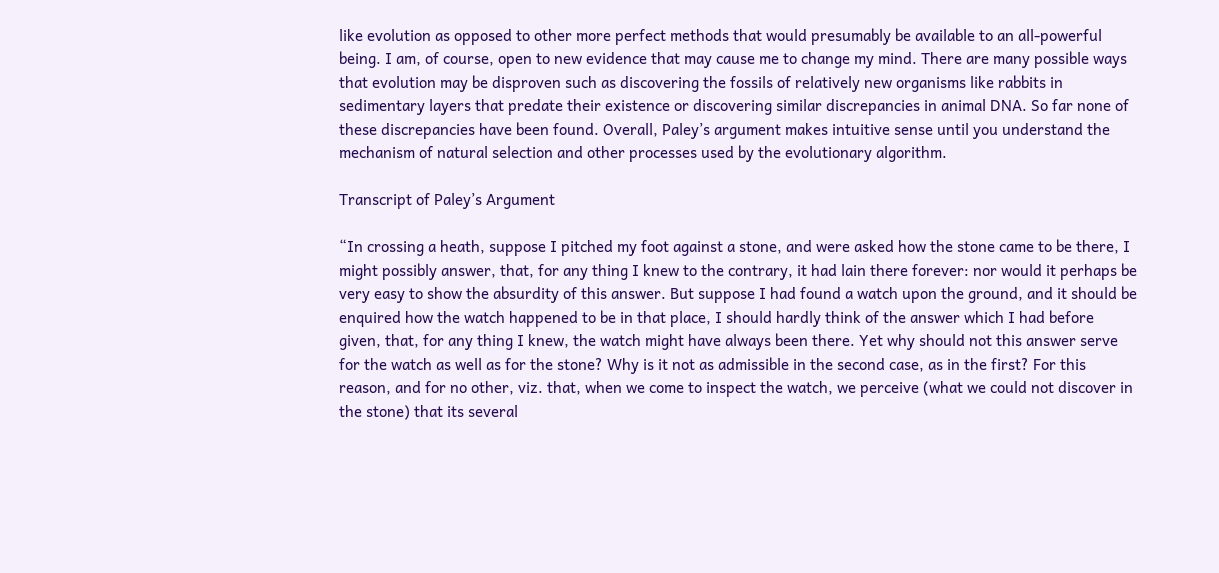like evolution as opposed to other more perfect methods that would presumably be available to an all-powerful being. I am, of course, open to new evidence that may cause me to change my mind. There are many possible ways that evolution may be disproven such as discovering the fossils of relatively new organisms like rabbits in sedimentary layers that predate their existence or discovering similar discrepancies in animal DNA. So far none of these discrepancies have been found. Overall, Paley’s argument makes intuitive sense until you understand the mechanism of natural selection and other processes used by the evolutionary algorithm.

Transcript of Paley’s Argument

“In crossing a heath, suppose I pitched my foot against a stone, and were asked how the stone came to be there, I might possibly answer, that, for any thing I knew to the contrary, it had lain there forever: nor would it perhaps be very easy to show the absurdity of this answer. But suppose I had found a watch upon the ground, and it should be enquired how the watch happened to be in that place, I should hardly think of the answer which I had before given, that, for any thing I knew, the watch might have always been there. Yet why should not this answer serve for the watch as well as for the stone? Why is it not as admissible in the second case, as in the first? For this reason, and for no other, viz. that, when we come to inspect the watch, we perceive (what we could not discover in the stone) that its several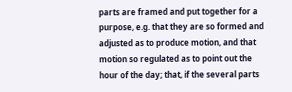parts are framed and put together for a purpose, e.g. that they are so formed and adjusted as to produce motion, and that motion so regulated as to point out the hour of the day; that, if the several parts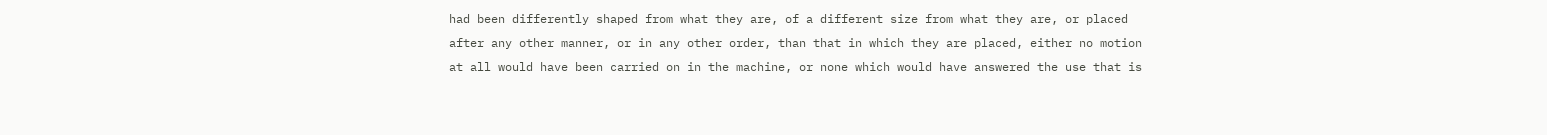had been differently shaped from what they are, of a different size from what they are, or placed after any other manner, or in any other order, than that in which they are placed, either no motion at all would have been carried on in the machine, or none which would have answered the use that is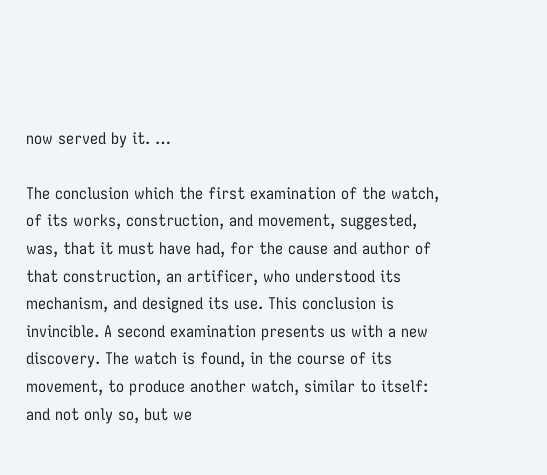now served by it. …

The conclusion which the first examination of the watch, of its works, construction, and movement, suggested, was, that it must have had, for the cause and author of that construction, an artificer, who understood its mechanism, and designed its use. This conclusion is invincible. A second examination presents us with a new discovery. The watch is found, in the course of its movement, to produce another watch, similar to itself: and not only so, but we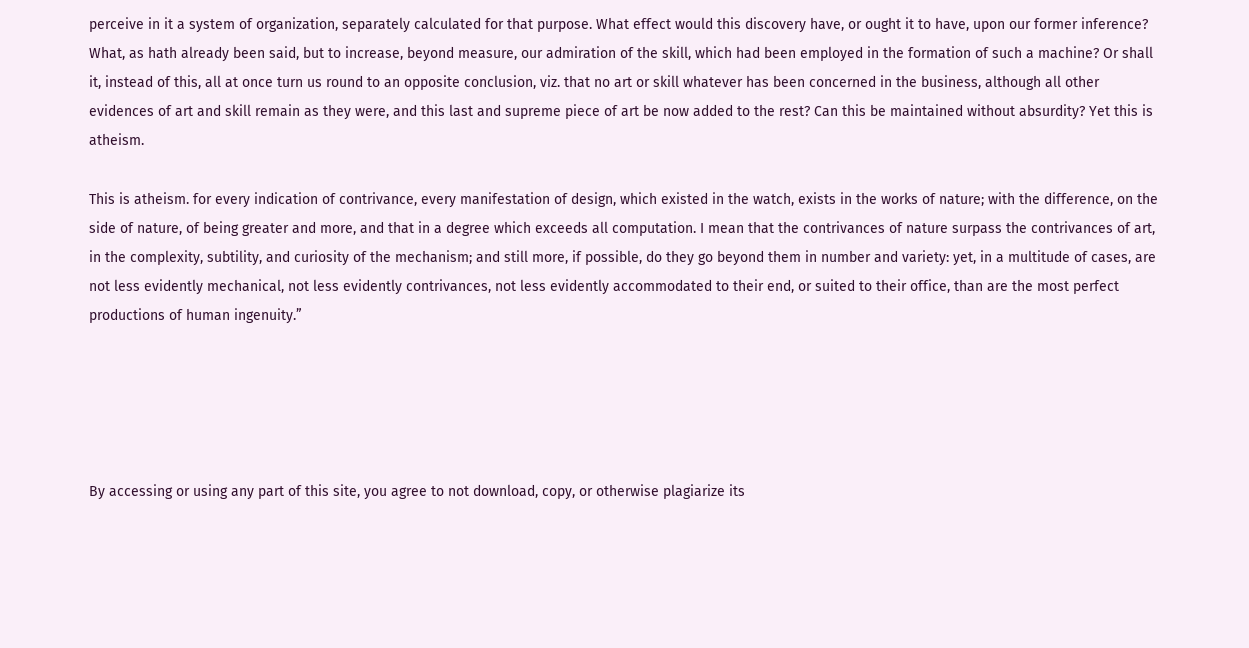perceive in it a system of organization, separately calculated for that purpose. What effect would this discovery have, or ought it to have, upon our former inference? What, as hath already been said, but to increase, beyond measure, our admiration of the skill, which had been employed in the formation of such a machine? Or shall it, instead of this, all at once turn us round to an opposite conclusion, viz. that no art or skill whatever has been concerned in the business, although all other evidences of art and skill remain as they were, and this last and supreme piece of art be now added to the rest? Can this be maintained without absurdity? Yet this is atheism.

This is atheism. for every indication of contrivance, every manifestation of design, which existed in the watch, exists in the works of nature; with the difference, on the side of nature, of being greater and more, and that in a degree which exceeds all computation. I mean that the contrivances of nature surpass the contrivances of art, in the complexity, subtility, and curiosity of the mechanism; and still more, if possible, do they go beyond them in number and variety: yet, in a multitude of cases, are not less evidently mechanical, not less evidently contrivances, not less evidently accommodated to their end, or suited to their office, than are the most perfect productions of human ingenuity.”





By accessing or using any part of this site, you agree to not download, copy, or otherwise plagiarize its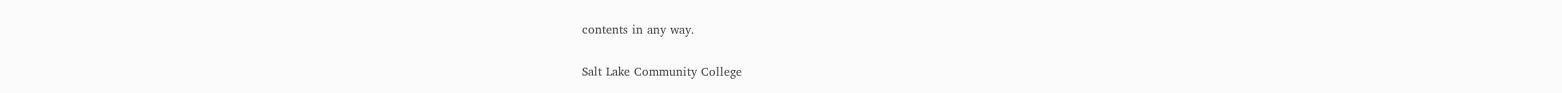contents in any way.

Salt Lake Community College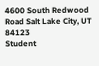4600 South Redwood Road Salt Lake City, UT 84123
Student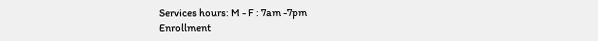Services hours: M - F : 7am -7pm
Enrollment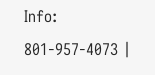Info: 801-957-4073 |